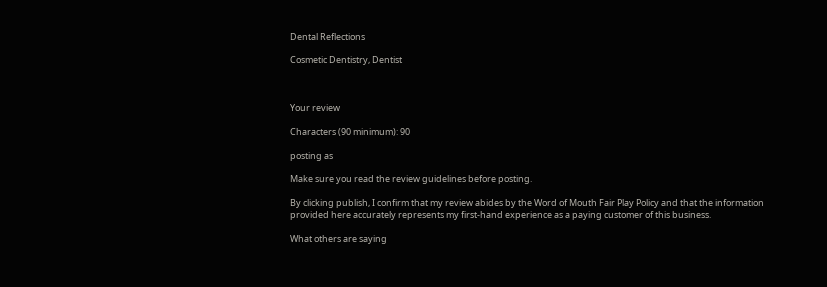Dental Reflections

Cosmetic Dentistry, Dentist



Your review

Characters (90 minimum): 90

posting as

Make sure you read the review guidelines before posting.

By clicking publish, I confirm that my review abides by the Word of Mouth Fair Play Policy and that the information provided here accurately represents my first-hand experience as a paying customer of this business.

What others are saying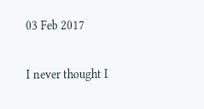03 Feb 2017

I never thought I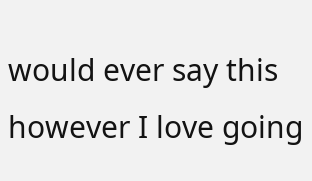would ever say this however I love going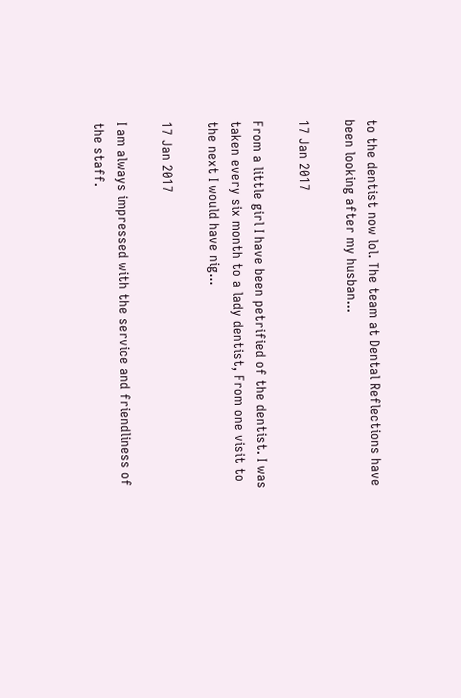to the dentist now lol. The team at Dental Reflections have been looking after my husban...

17 Jan 2017

From a little girl I have been petrified of the dentist. I was taken every six month to a lady dentist, From one visit to the next I would have nig...

17 Jan 2017

I am always impressed with the service and friendliness of the staff.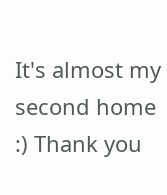It's almost my second home :) Thank you